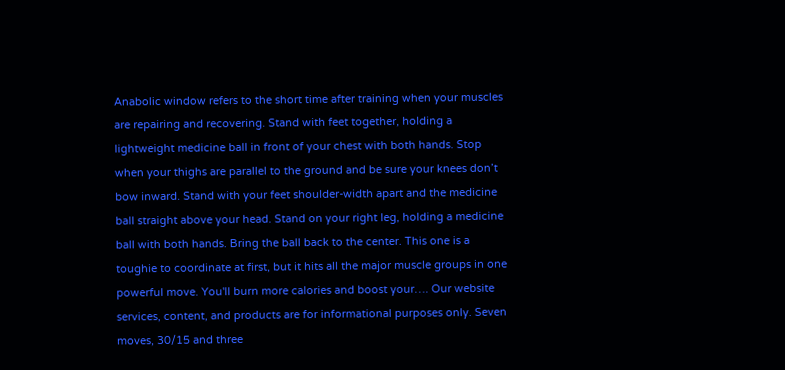Anabolic window refers to the short time after training when your muscles are repairing and recovering. Stand with feet together, holding a lightweight medicine ball in front of your chest with both hands. Stop when your thighs are parallel to the ground and be sure your knees don’t bow inward. Stand with your feet shoulder-width apart and the medicine ball straight above your head. Stand on your right leg, holding a medicine ball with both hands. Bring the ball back to the center. This one is a toughie to coordinate at first, but it hits all the major muscle groups in one powerful move. You'll burn more calories and boost your…. Our website services, content, and products are for informational purposes only. Seven moves, 30/15 and three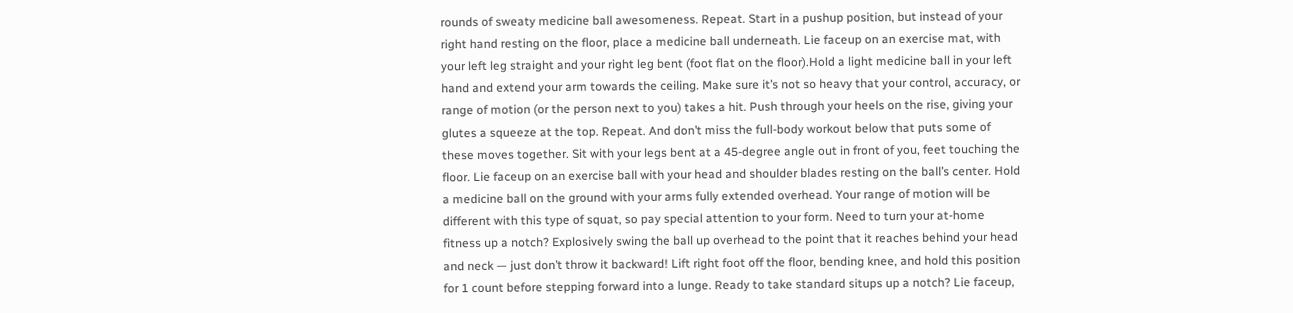rounds of sweaty medicine ball awesomeness. Repeat. Start in a pushup position, but instead of your right hand resting on the floor, place a medicine ball underneath. Lie faceup on an exercise mat, with your left leg straight and your right leg bent (foot flat on the floor).Hold a light medicine ball in your left hand and extend your arm towards the ceiling. Make sure it’s not so heavy that your control, accuracy, or range of motion (or the person next to you) takes a hit. Push through your heels on the rise, giving your glutes a squeeze at the top. Repeat. And don’t miss the full-body workout below that puts some of these moves together. Sit with your legs bent at a 45-degree angle out in front of you, feet touching the floor. Lie faceup on an exercise ball with your head and shoulder blades resting on the ball’s center. Hold a medicine ball on the ground with your arms fully extended overhead. Your range of motion will be different with this type of squat, so pay special attention to your form. Need to turn your at-home fitness up a notch? Explosively swing the ball up overhead to the point that it reaches behind your head and neck — just don’t throw it backward! Lift right foot off the floor, bending knee, and hold this position for 1 count before stepping forward into a lunge. Ready to take standard situps up a notch? Lie faceup,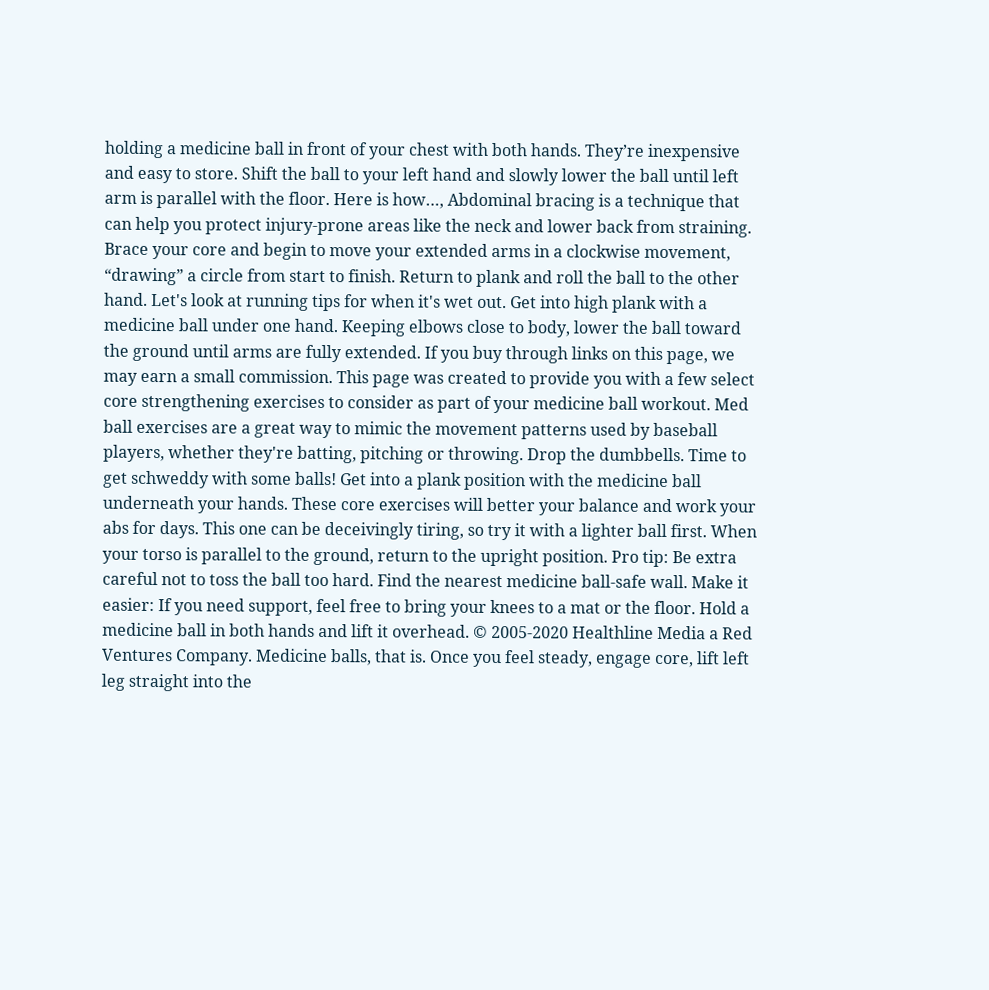holding a medicine ball in front of your chest with both hands. They’re inexpensive and easy to store. Shift the ball to your left hand and slowly lower the ball until left arm is parallel with the floor. Here is how…, Abdominal bracing is a technique that can help you protect injury-prone areas like the neck and lower back from straining. Brace your core and begin to move your extended arms in a clockwise movement, “drawing” a circle from start to finish. Return to plank and roll the ball to the other hand. Let's look at running tips for when it's wet out. Get into high plank with a medicine ball under one hand. Keeping elbows close to body, lower the ball toward the ground until arms are fully extended. If you buy through links on this page, we may earn a small commission. This page was created to provide you with a few select core strengthening exercises to consider as part of your medicine ball workout. Med ball exercises are a great way to mimic the movement patterns used by baseball players, whether they're batting, pitching or throwing. Drop the dumbbells. Time to get schweddy with some balls! Get into a plank position with the medicine ball underneath your hands. These core exercises will better your balance and work your abs for days. This one can be deceivingly tiring, so try it with a lighter ball first. When your torso is parallel to the ground, return to the upright position. Pro tip: Be extra careful not to toss the ball too hard. Find the nearest medicine ball-safe wall. Make it easier: If you need support, feel free to bring your knees to a mat or the floor. Hold a medicine ball in both hands and lift it overhead. © 2005-2020 Healthline Media a Red Ventures Company. Medicine balls, that is. Once you feel steady, engage core, lift left leg straight into the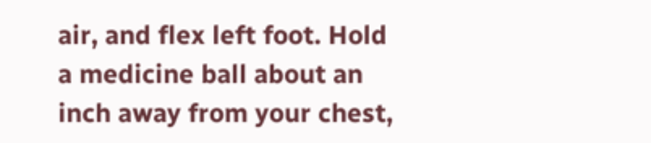air, and flex left foot. Hold a medicine ball about an inch away from your chest,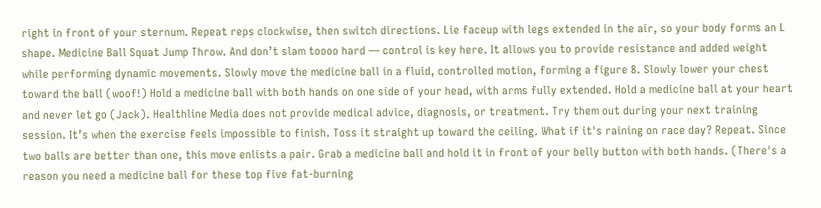right in front of your sternum. Repeat reps clockwise, then switch directions. Lie faceup with legs extended in the air, so your body forms an L shape. Medicine Ball Squat Jump Throw. And don’t slam toooo hard — control is key here. It allows you to provide resistance and added weight while performing dynamic movements. Slowly move the medicine ball in a fluid, controlled motion, forming a figure 8. Slowly lower your chest toward the ball (woof!) Hold a medicine ball with both hands on one side of your head, with arms fully extended. Hold a medicine ball at your heart and never let go (Jack). Healthline Media does not provide medical advice, diagnosis, or treatment. Try them out during your next training session. It’s when the exercise feels impossible to finish. Toss it straight up toward the ceiling. What if it's raining on race day? Repeat. Since two balls are better than one, this move enlists a pair. Grab a medicine ball and hold it in front of your belly button with both hands. (There's a reason you need a medicine ball for these top five fat-burning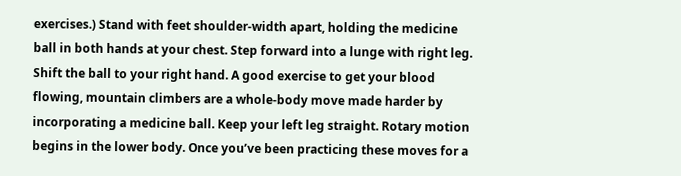exercises.) Stand with feet shoulder-width apart, holding the medicine ball in both hands at your chest. Step forward into a lunge with right leg. Shift the ball to your right hand. A good exercise to get your blood flowing, mountain climbers are a whole-body move made harder by incorporating a medicine ball. Keep your left leg straight. Rotary motion begins in the lower body. Once you’ve been practicing these moves for a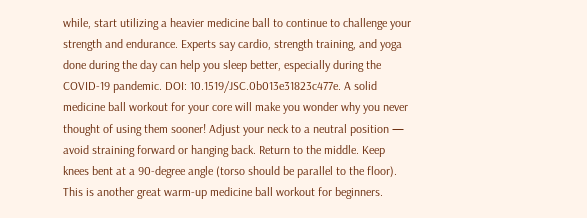while, start utilizing a heavier medicine ball to continue to challenge your strength and endurance. Experts say cardio, strength training, and yoga done during the day can help you sleep better, especially during the COVID-19 pandemic. DOI: 10.1519/JSC.0b013e31823c477e. A solid medicine ball workout for your core will make you wonder why you never thought of using them sooner! Adjust your neck to a neutral position — avoid straining forward or hanging back. Return to the middle. Keep knees bent at a 90-degree angle (torso should be parallel to the floor). This is another great warm-up medicine ball workout for beginners.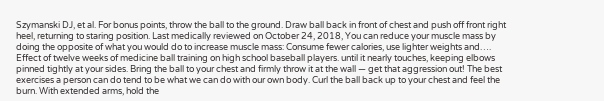Szymanski DJ, et al. For bonus points, throw the ball to the ground. Draw ball back in front of chest and push off front right heel, returning to staring position. Last medically reviewed on October 24, 2018, You can reduce your muscle mass by doing the opposite of what you would do to increase muscle mass: Consume fewer calories, use lighter weights and…. Effect of twelve weeks of medicine ball training on high school baseball players. until it nearly touches, keeping elbows pinned tightly at your sides. Bring the ball to your chest and firmly throw it at the wall — get that aggression out! The best exercises a person can do tend to be what we can do with our own body. Curl the ball back up to your chest and feel the burn. With extended arms, hold the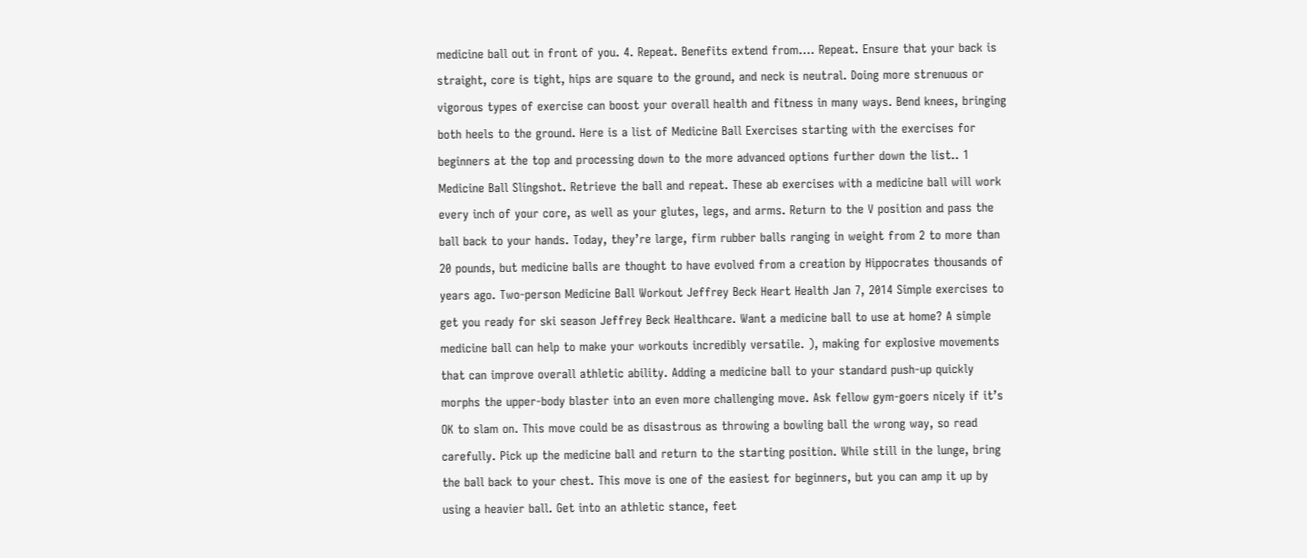medicine ball out in front of you. 4. Repeat. Benefits extend from…. Repeat. Ensure that your back is straight, core is tight, hips are square to the ground, and neck is neutral. Doing more strenuous or vigorous types of exercise can boost your overall health and fitness in many ways. Bend knees, bringing both heels to the ground. Here is a list of Medicine Ball Exercises starting with the exercises for beginners at the top and processing down to the more advanced options further down the list.. 1 Medicine Ball Slingshot. Retrieve the ball and repeat. These ab exercises with a medicine ball will work every inch of your core, as well as your glutes, legs, and arms. Return to the V position and pass the ball back to your hands. Today, they’re large, firm rubber balls ranging in weight from 2 to more than 20 pounds, but medicine balls are thought to have evolved from a creation by Hippocrates thousands of years ago. Two-person Medicine Ball Workout Jeffrey Beck Heart Health Jan 7, 2014 Simple exercises to get you ready for ski season Jeffrey Beck Healthcare. Want a medicine ball to use at home? A simple medicine ball can help to make your workouts incredibly versatile. ), making for explosive movements that can improve overall athletic ability. Adding a medicine ball to your standard push-up quickly morphs the upper-body blaster into an even more challenging move. Ask fellow gym-goers nicely if it’s OK to slam on. This move could be as disastrous as throwing a bowling ball the wrong way, so read carefully. Pick up the medicine ball and return to the starting position. While still in the lunge, bring the ball back to your chest. This move is one of the easiest for beginners, but you can amp it up by using a heavier ball. Get into an athletic stance, feet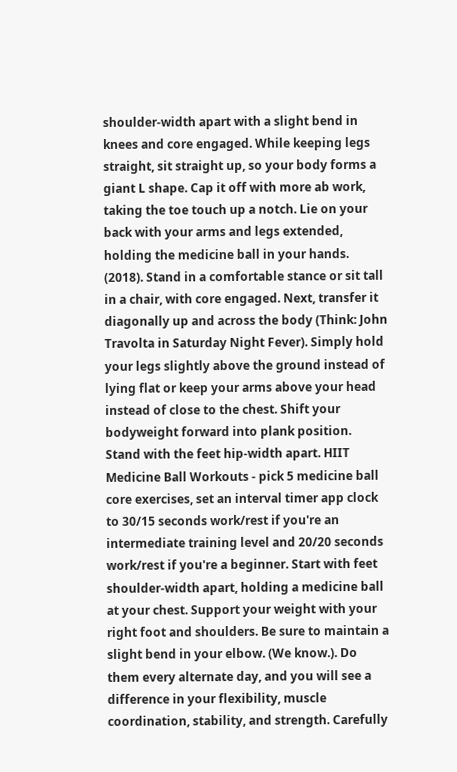shoulder-width apart with a slight bend in knees and core engaged. While keeping legs straight, sit straight up, so your body forms a giant L shape. Cap it off with more ab work, taking the toe touch up a notch. Lie on your back with your arms and legs extended, holding the medicine ball in your hands. (2018). Stand in a comfortable stance or sit tall in a chair, with core engaged. Next, transfer it diagonally up and across the body (Think: John Travolta in Saturday Night Fever). Simply hold your legs slightly above the ground instead of lying flat or keep your arms above your head instead of close to the chest. Shift your bodyweight forward into plank position. Stand with the feet hip-width apart. HIIT Medicine Ball Workouts - pick 5 medicine ball core exercises, set an interval timer app clock to 30/15 seconds work/rest if you're an intermediate training level and 20/20 seconds work/rest if you're a beginner. Start with feet shoulder-width apart, holding a medicine ball at your chest. Support your weight with your right foot and shoulders. Be sure to maintain a slight bend in your elbow. (We know.). Do them every alternate day, and you will see a difference in your flexibility, muscle coordination, stability, and strength. Carefully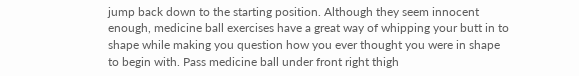jump back down to the starting position. Although they seem innocent enough, medicine ball exercises have a great way of whipping your butt in to shape while making you question how you ever thought you were in shape to begin with. Pass medicine ball under front right thigh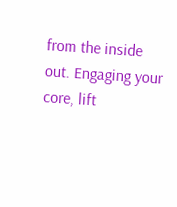from the inside out. Engaging your core, lift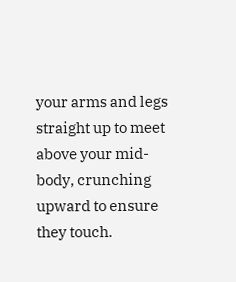your arms and legs straight up to meet above your mid-body, crunching upward to ensure they touch.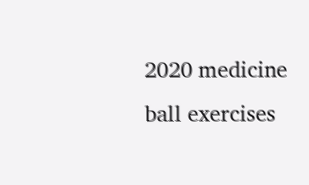2020 medicine ball exercises